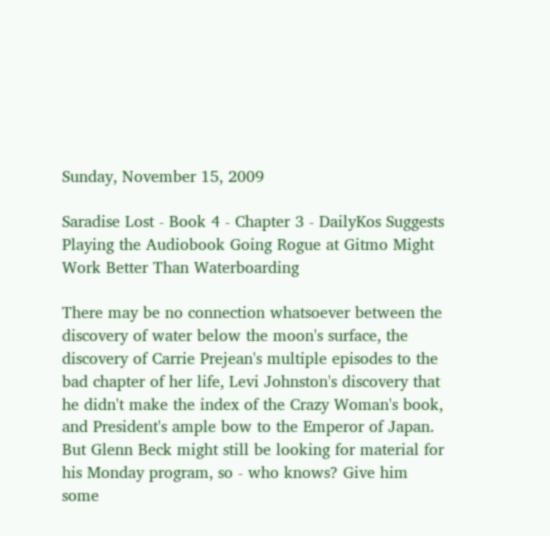Sunday, November 15, 2009

Saradise Lost - Book 4 - Chapter 3 - DailyKos Suggests Playing the Audiobook Going Rogue at Gitmo Might Work Better Than Waterboarding

There may be no connection whatsoever between the discovery of water below the moon's surface, the discovery of Carrie Prejean's multiple episodes to the bad chapter of her life, Levi Johnston's discovery that he didn't make the index of the Crazy Woman's book, and President's ample bow to the Emperor of Japan. But Glenn Beck might still be looking for material for his Monday program, so - who knows? Give him some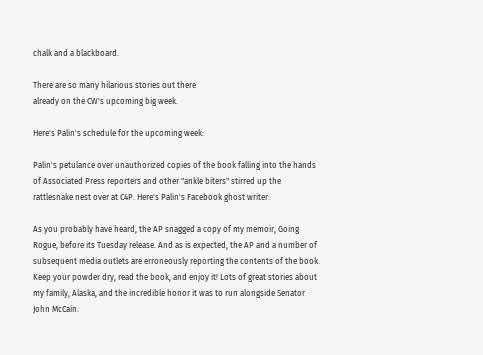chalk and a blackboard.

There are so many hilarious stories out there
already on the CW's upcoming big week.

Here's Palin's schedule for the upcoming week:

Palin's petulance over unauthorized copies of the book falling into the hands of Associated Press reporters and other "ankle biters" stirred up the rattlesnake nest over at C4P. Here's Palin's Facebook ghost writer:

As you probably have heard, the AP snagged a copy of my memoir, Going Rogue, before its Tuesday release. And as is expected, the AP and a number of subsequent media outlets are erroneously reporting the contents of the book. Keep your powder dry, read the book, and enjoy it! Lots of great stories about my family, Alaska, and the incredible honor it was to run alongside Senator John McCain.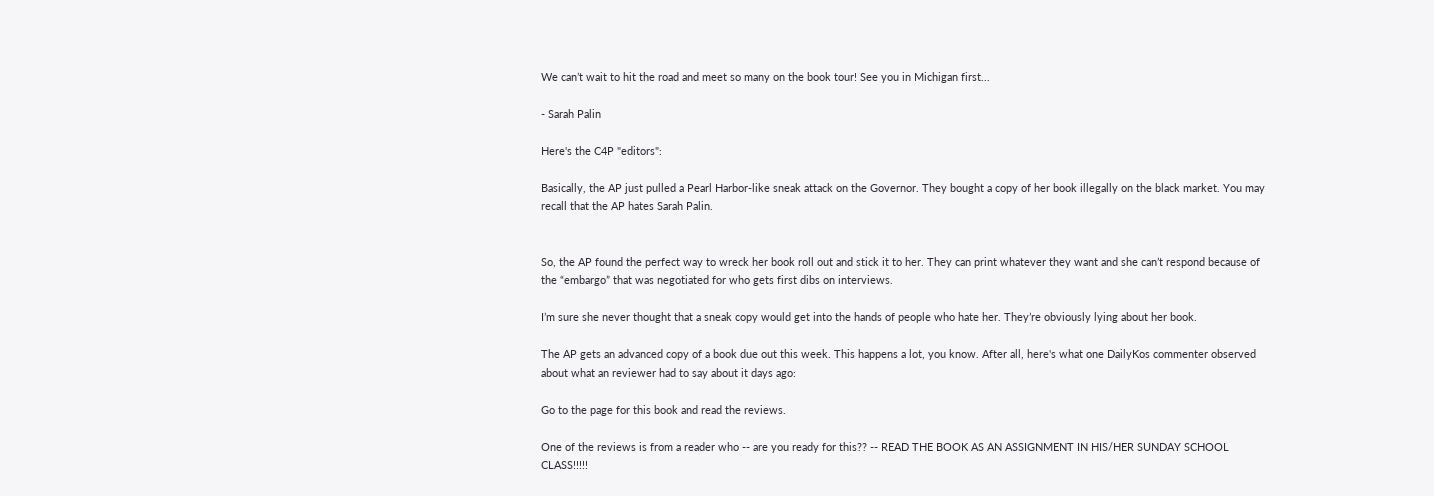We can’t wait to hit the road and meet so many on the book tour! See you in Michigan first...

- Sarah Palin

Here's the C4P "editors":

Basically, the AP just pulled a Pearl Harbor-like sneak attack on the Governor. They bought a copy of her book illegally on the black market. You may recall that the AP hates Sarah Palin.


So, the AP found the perfect way to wreck her book roll out and stick it to her. They can print whatever they want and she can’t respond because of the “embargo” that was negotiated for who gets first dibs on interviews.

I’m sure she never thought that a sneak copy would get into the hands of people who hate her. They’re obviously lying about her book.

The AP gets an advanced copy of a book due out this week. This happens a lot, you know. After all, here's what one DailyKos commenter observed about what an reviewer had to say about it days ago:

Go to the page for this book and read the reviews.

One of the reviews is from a reader who -- are you ready for this?? -- READ THE BOOK AS AN ASSIGNMENT IN HIS/HER SUNDAY SCHOOL CLASS!!!!!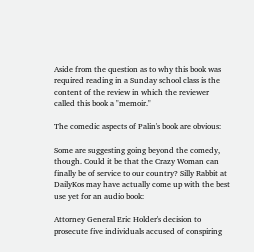Aside from the question as to why this book was required reading in a Sunday school class is the content of the review in which the reviewer called this book a "memoir."

The comedic aspects of Palin's book are obvious:

Some are suggesting going beyond the comedy, though. Could it be that the Crazy Woman can finally be of service to our country? Silly Rabbit at DailyKos may have actually come up with the best use yet for an audio book:

Attorney General Eric Holder's decision to prosecute five individuals accused of conspiring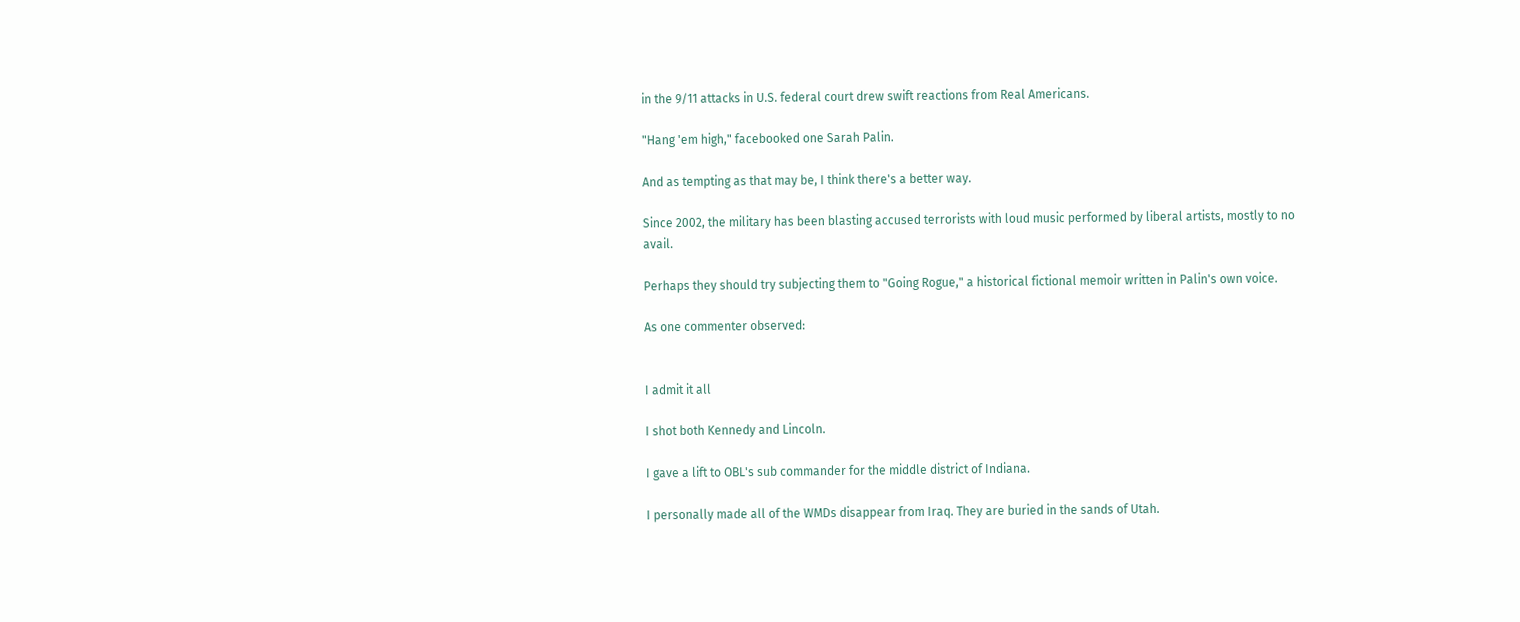in the 9/11 attacks in U.S. federal court drew swift reactions from Real Americans.

"Hang 'em high," facebooked one Sarah Palin.

And as tempting as that may be, I think there's a better way.

Since 2002, the military has been blasting accused terrorists with loud music performed by liberal artists, mostly to no avail.

Perhaps they should try subjecting them to "Going Rogue," a historical fictional memoir written in Palin's own voice.

As one commenter observed:


I admit it all

I shot both Kennedy and Lincoln.

I gave a lift to OBL's sub commander for the middle district of Indiana.

I personally made all of the WMDs disappear from Iraq. They are buried in the sands of Utah.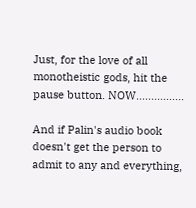Just, for the love of all monotheistic gods, hit the pause button. NOW................

And if Palin's audio book doesn't get the person to admit to any and everything,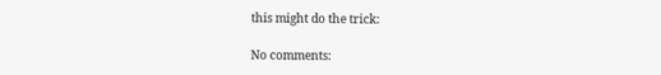this might do the trick:

No comments: